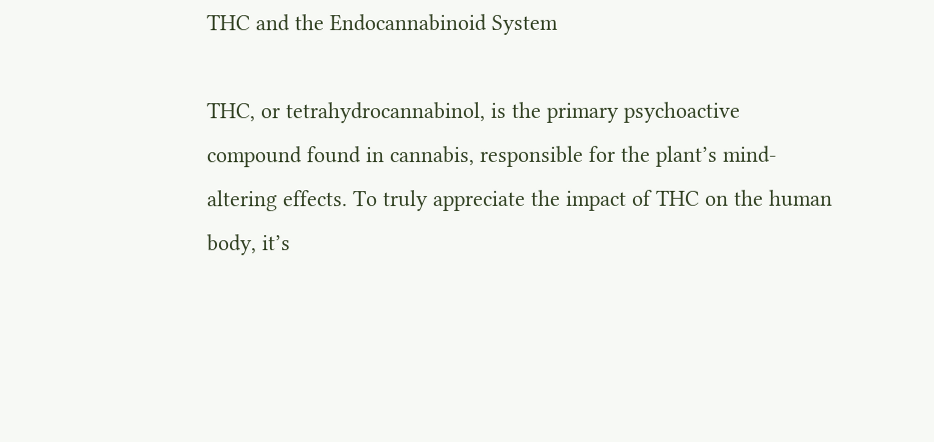THC and the Endocannabinoid System

THC, or tetrahydrocannabinol, is the primary psychoactive compound found in cannabis, responsible for the plant’s mind-altering effects. To truly appreciate the impact of THC on the human body, it’s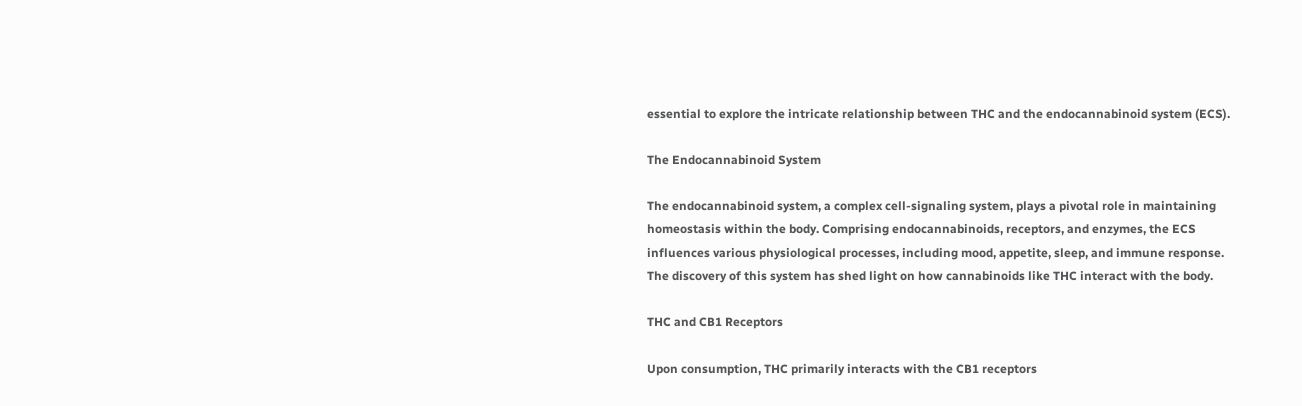essential to explore the intricate relationship between THC and the endocannabinoid system (ECS).

The Endocannabinoid System

The endocannabinoid system, a complex cell-signaling system, plays a pivotal role in maintaining homeostasis within the body. Comprising endocannabinoids, receptors, and enzymes, the ECS influences various physiological processes, including mood, appetite, sleep, and immune response. The discovery of this system has shed light on how cannabinoids like THC interact with the body.

THC and CB1 Receptors

Upon consumption, THC primarily interacts with the CB1 receptors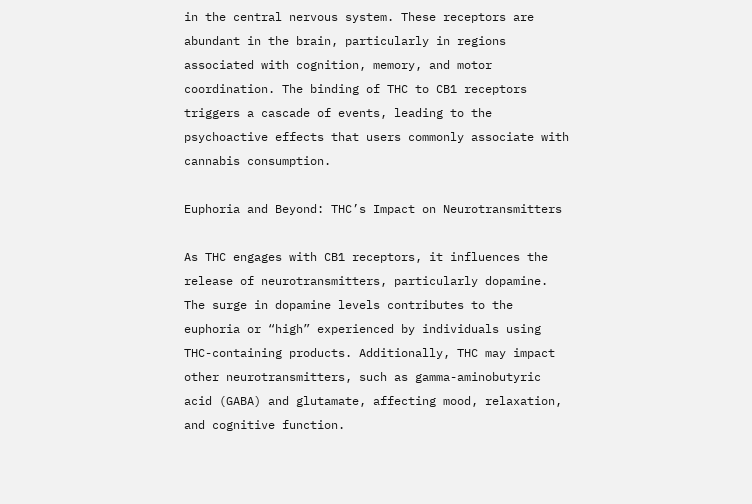in the central nervous system. These receptors are abundant in the brain, particularly in regions associated with cognition, memory, and motor coordination. The binding of THC to CB1 receptors triggers a cascade of events, leading to the psychoactive effects that users commonly associate with cannabis consumption.

Euphoria and Beyond: THC’s Impact on Neurotransmitters

As THC engages with CB1 receptors, it influences the release of neurotransmitters, particularly dopamine. The surge in dopamine levels contributes to the euphoria or “high” experienced by individuals using THC-containing products. Additionally, THC may impact other neurotransmitters, such as gamma-aminobutyric acid (GABA) and glutamate, affecting mood, relaxation, and cognitive function.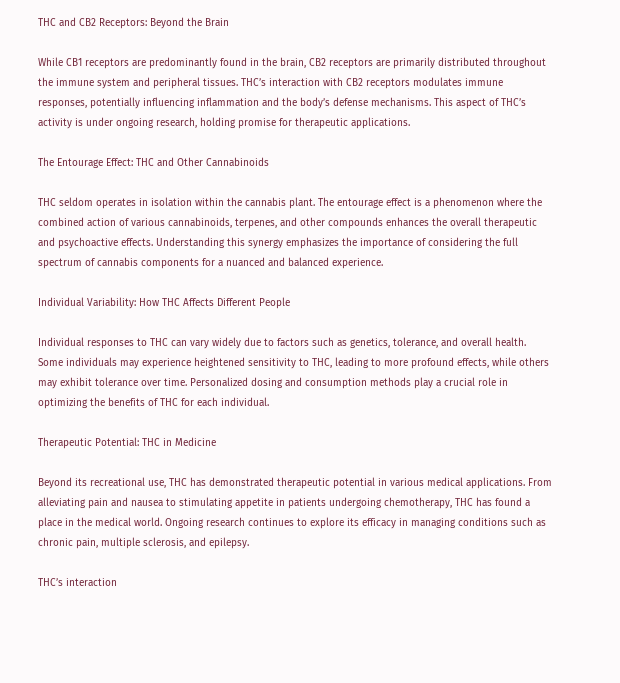THC and CB2 Receptors: Beyond the Brain

While CB1 receptors are predominantly found in the brain, CB2 receptors are primarily distributed throughout the immune system and peripheral tissues. THC’s interaction with CB2 receptors modulates immune responses, potentially influencing inflammation and the body’s defense mechanisms. This aspect of THC’s activity is under ongoing research, holding promise for therapeutic applications.

The Entourage Effect: THC and Other Cannabinoids

THC seldom operates in isolation within the cannabis plant. The entourage effect is a phenomenon where the combined action of various cannabinoids, terpenes, and other compounds enhances the overall therapeutic and psychoactive effects. Understanding this synergy emphasizes the importance of considering the full spectrum of cannabis components for a nuanced and balanced experience.

Individual Variability: How THC Affects Different People

Individual responses to THC can vary widely due to factors such as genetics, tolerance, and overall health. Some individuals may experience heightened sensitivity to THC, leading to more profound effects, while others may exhibit tolerance over time. Personalized dosing and consumption methods play a crucial role in optimizing the benefits of THC for each individual.

Therapeutic Potential: THC in Medicine

Beyond its recreational use, THC has demonstrated therapeutic potential in various medical applications. From alleviating pain and nausea to stimulating appetite in patients undergoing chemotherapy, THC has found a place in the medical world. Ongoing research continues to explore its efficacy in managing conditions such as chronic pain, multiple sclerosis, and epilepsy.

THC’s interaction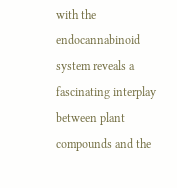with the endocannabinoid system reveals a fascinating interplay between plant compounds and the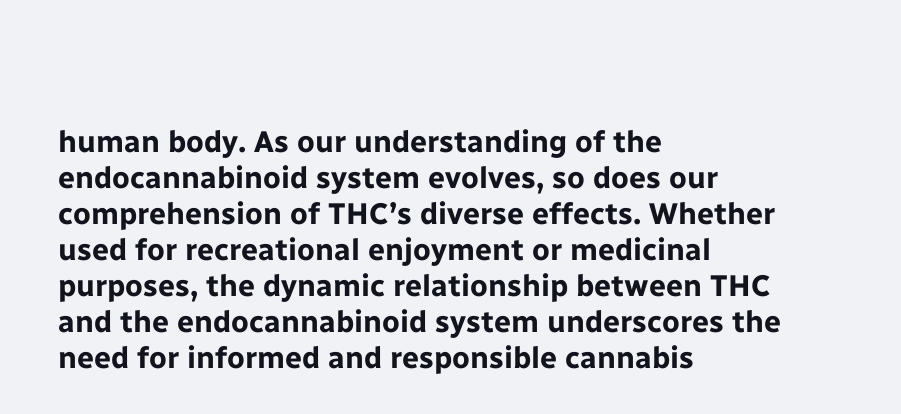human body. As our understanding of the endocannabinoid system evolves, so does our comprehension of THC’s diverse effects. Whether used for recreational enjoyment or medicinal purposes, the dynamic relationship between THC and the endocannabinoid system underscores the need for informed and responsible cannabis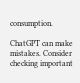consumption.

ChatGPT can make mistakes. Consider checking important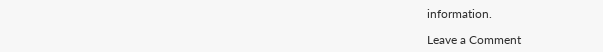information.

Leave a Comment